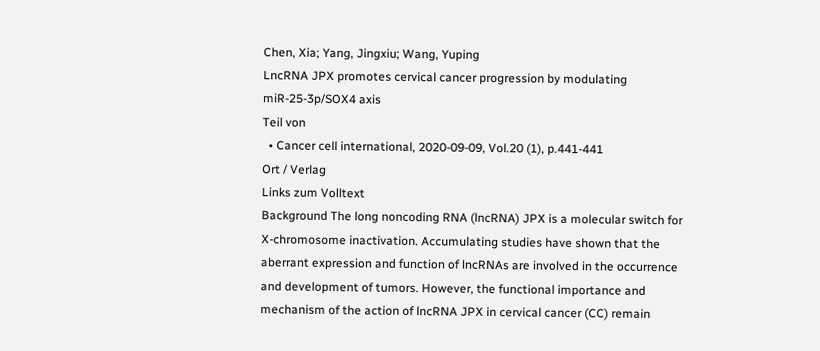Chen, Xia; Yang, Jingxiu; Wang, Yuping
LncRNA JPX promotes cervical cancer progression by modulating miR-25-3p/SOX4 axis
Teil von
  • Cancer cell international, 2020-09-09, Vol.20 (1), p.441-441
Ort / Verlag
Links zum Volltext
Background The long noncoding RNA (lncRNA) JPX is a molecular switch for X-chromosome inactivation. Accumulating studies have shown that the aberrant expression and function of lncRNAs are involved in the occurrence and development of tumors. However, the functional importance and mechanism of the action of lncRNA JPX in cervical cancer (CC) remain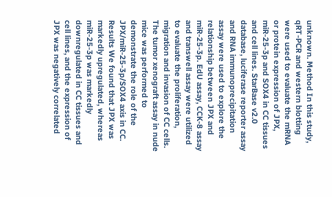unknown. Method In this study, qRT-PCR and western blotting were used to evaluate the mRNA or protein expression of JPX, miR-25-3p and SOX4 in CC tissues and cell lines. StarBase v2.0 database, luciferase reporter assay and RNA immunoprecipitation assay were used to explore the relationship between JPX and miR-25-3p. EdU assay, CCK-8 assay and transwell assay were utilized to evaluate the proliferation, migration and invasion of CC cells. The tumor xenograft assay in nude mice was performed to demonstrate the role of the JPX/miR-25-3p/SOX4 axis in CC. Results We found that JPX was markedly upregulated, whereas miR-25-3p was markedly downregulated in CC tissues and cell lines, and the expression of JPX was negatively correlated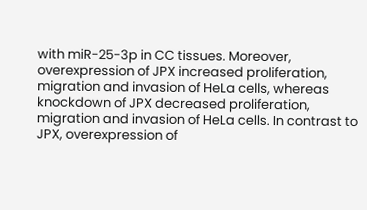with miR-25-3p in CC tissues. Moreover, overexpression of JPX increased proliferation, migration and invasion of HeLa cells, whereas knockdown of JPX decreased proliferation, migration and invasion of HeLa cells. In contrast to JPX, overexpression of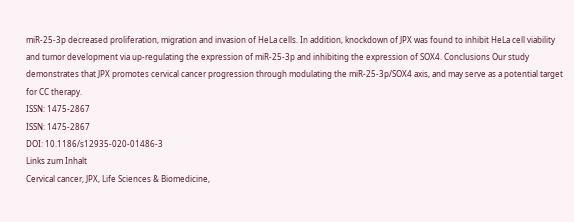miR-25-3p decreased proliferation, migration and invasion of HeLa cells. In addition, knockdown of JPX was found to inhibit HeLa cell viability and tumor development via up-regulating the expression of miR-25-3p and inhibiting the expression of SOX4. Conclusions Our study demonstrates that JPX promotes cervical cancer progression through modulating the miR-25-3p/SOX4 axis, and may serve as a potential target for CC therapy.
ISSN: 1475-2867
ISSN: 1475-2867
DOI: 10.1186/s12935-020-01486-3
Links zum Inhalt
Cervical cancer, JPX, Life Sciences & Biomedicine,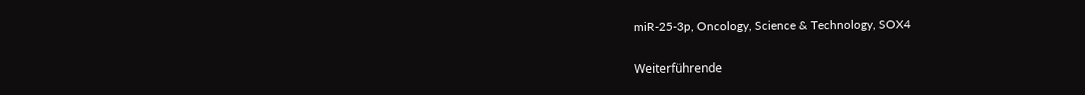miR-25-3p, Oncology, Science & Technology, SOX4

Weiterführende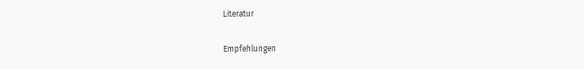Literatur

Empfehlungen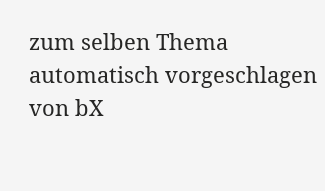zum selben Thema automatisch vorgeschlagen von bX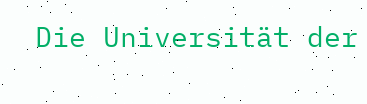Die Universität der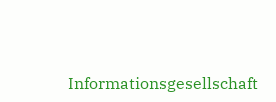Informationsgesellschaft